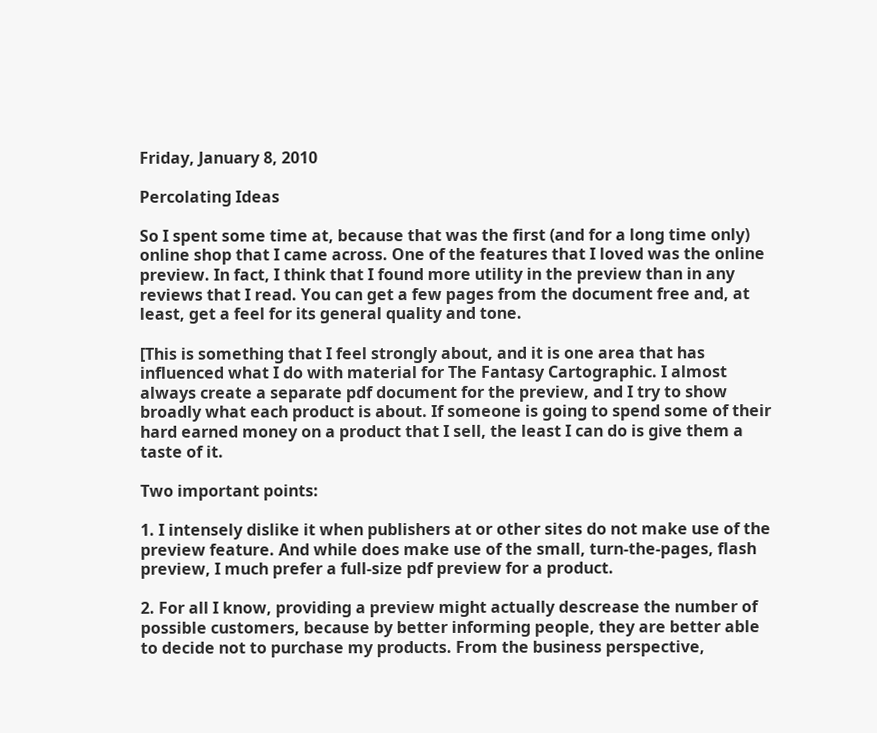Friday, January 8, 2010

Percolating Ideas

So I spent some time at, because that was the first (and for a long time only) online shop that I came across. One of the features that I loved was the online preview. In fact, I think that I found more utility in the preview than in any reviews that I read. You can get a few pages from the document free and, at least, get a feel for its general quality and tone.

[This is something that I feel strongly about, and it is one area that has influenced what I do with material for The Fantasy Cartographic. I almost always create a separate pdf document for the preview, and I try to show broadly what each product is about. If someone is going to spend some of their hard earned money on a product that I sell, the least I can do is give them a taste of it.

Two important points:

1. I intensely dislike it when publishers at or other sites do not make use of the preview feature. And while does make use of the small, turn-the-pages, flash preview, I much prefer a full-size pdf preview for a product.

2. For all I know, providing a preview might actually descrease the number of possible customers, because by better informing people, they are better able to decide not to purchase my products. From the business perspective,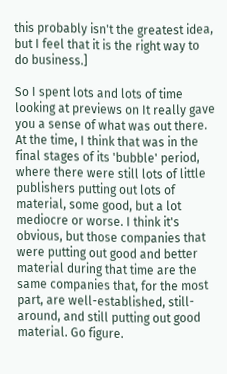this probably isn't the greatest idea, but I feel that it is the right way to do business.]

So I spent lots and lots of time looking at previews on It really gave you a sense of what was out there. At the time, I think that was in the final stages of its 'bubble' period, where there were still lots of little publishers putting out lots of material, some good, but a lot mediocre or worse. I think it's obvious, but those companies that were putting out good and better material during that time are the same companies that, for the most part, are well-established, still-around, and still putting out good material. Go figure.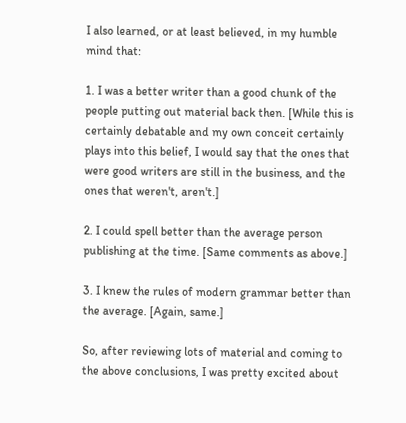I also learned, or at least believed, in my humble mind that:

1. I was a better writer than a good chunk of the people putting out material back then. [While this is certainly debatable and my own conceit certainly plays into this belief, I would say that the ones that were good writers are still in the business, and the ones that weren't, aren't.]

2. I could spell better than the average person publishing at the time. [Same comments as above.]

3. I knew the rules of modern grammar better than the average. [Again, same.]

So, after reviewing lots of material and coming to the above conclusions, I was pretty excited about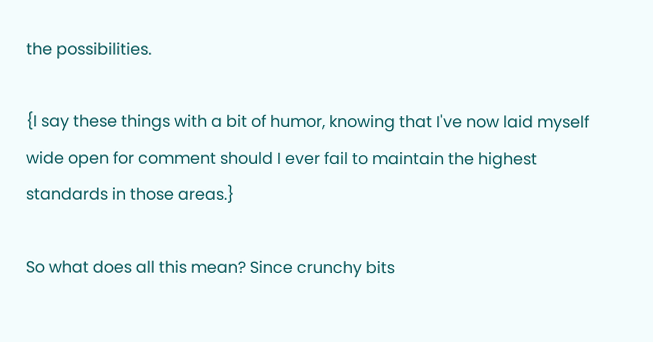the possibilities.

{I say these things with a bit of humor, knowing that I've now laid myself wide open for comment should I ever fail to maintain the highest standards in those areas.}

So what does all this mean? Since crunchy bits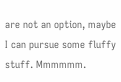are not an option, maybe I can pursue some fluffy stuff. Mmmmmm.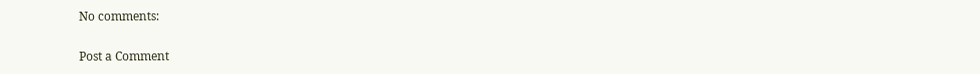No comments:

Post a Comment